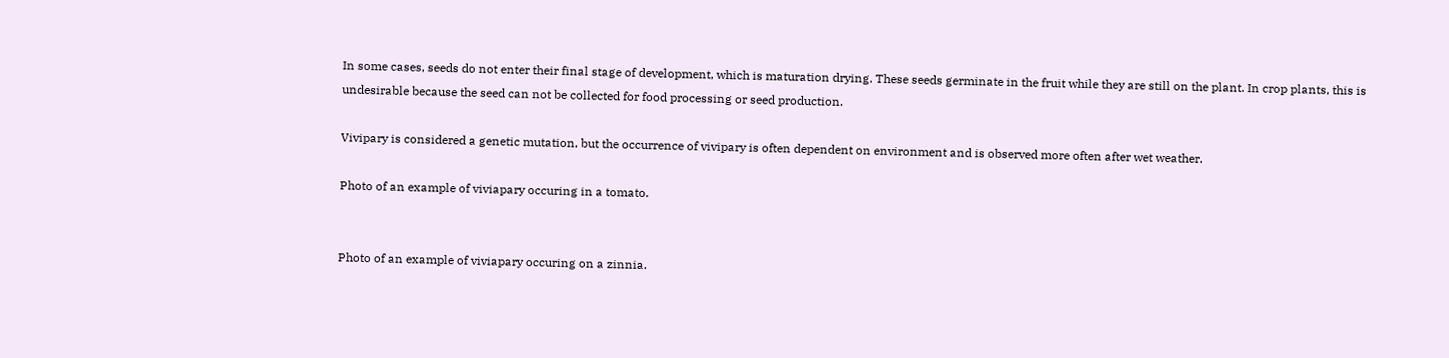In some cases, seeds do not enter their final stage of development, which is maturation drying. These seeds germinate in the fruit while they are still on the plant. In crop plants, this is undesirable because the seed can not be collected for food processing or seed production.

Vivipary is considered a genetic mutation, but the occurrence of vivipary is often dependent on environment and is observed more often after wet weather.

Photo of an example of viviapary occuring in a tomato.


Photo of an example of viviapary occuring on a zinnia.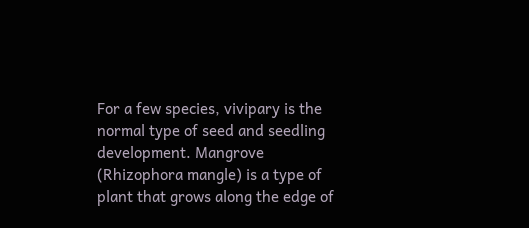For a few species, vivipary is the normal type of seed and seedling development. Mangrove (Rhizophora mangle) is a type of plant that grows along the edge of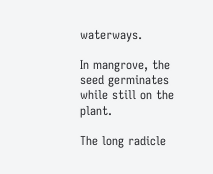waterways.

In mangrove, the seed germinates while still on the plant.

The long radicle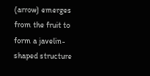(arrow) emerges from the fruit to form a javelin-shaped structure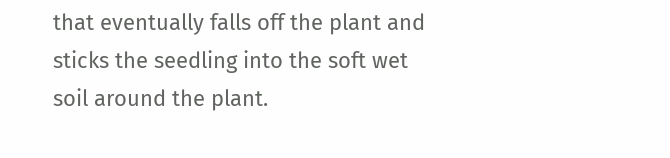that eventually falls off the plant and sticks the seedling into the soft wet soil around the plant.